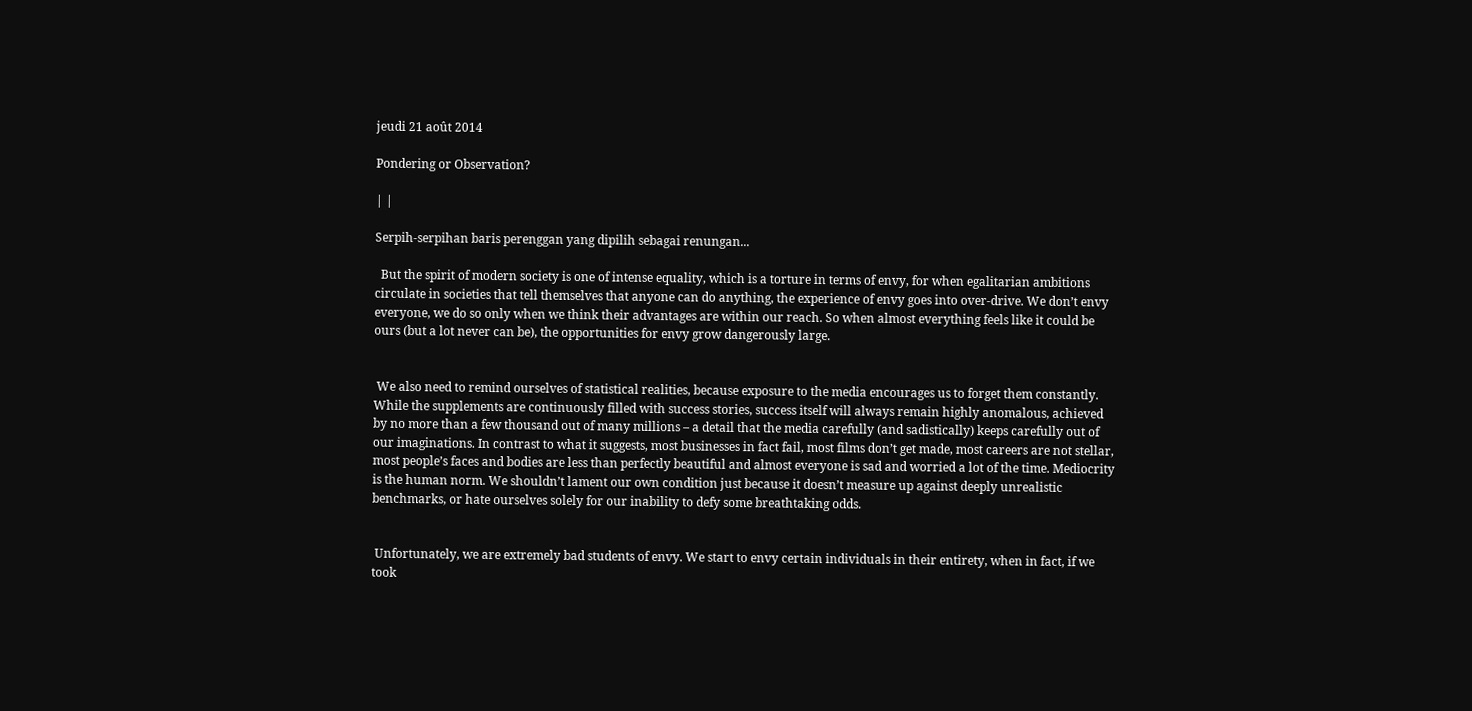jeudi 21 août 2014

Pondering or Observation?

| |

Serpih-serpihan baris perenggan yang dipilih sebagai renungan...

  But the spirit of modern society is one of intense equality, which is a torture in terms of envy, for when egalitarian ambitions circulate in societies that tell themselves that anyone can do anything, the experience of envy goes into over-drive. We don’t envy everyone, we do so only when we think their advantages are within our reach. So when almost everything feels like it could be ours (but a lot never can be), the opportunities for envy grow dangerously large.


 We also need to remind ourselves of statistical realities, because exposure to the media encourages us to forget them constantly. While the supplements are continuously filled with success stories, success itself will always remain highly anomalous, achieved by no more than a few thousand out of many millions – a detail that the media carefully (and sadistically) keeps carefully out of our imaginations. In contrast to what it suggests, most businesses in fact fail, most films don’t get made, most careers are not stellar, most people’s faces and bodies are less than perfectly beautiful and almost everyone is sad and worried a lot of the time. Mediocrity is the human norm. We shouldn’t lament our own condition just because it doesn’t measure up against deeply unrealistic benchmarks, or hate ourselves solely for our inability to defy some breathtaking odds.


 Unfortunately, we are extremely bad students of envy. We start to envy certain individuals in their entirety, when in fact, if we took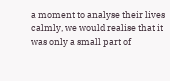a moment to analyse their lives calmly, we would realise that it was only a small part of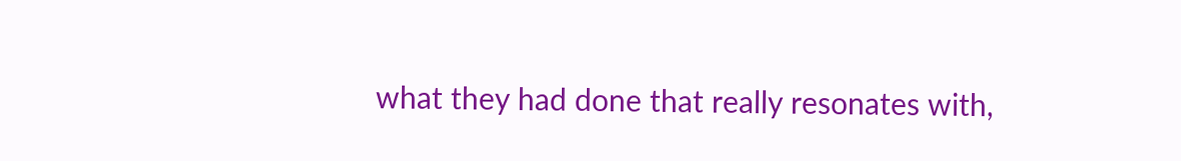what they had done that really resonates with,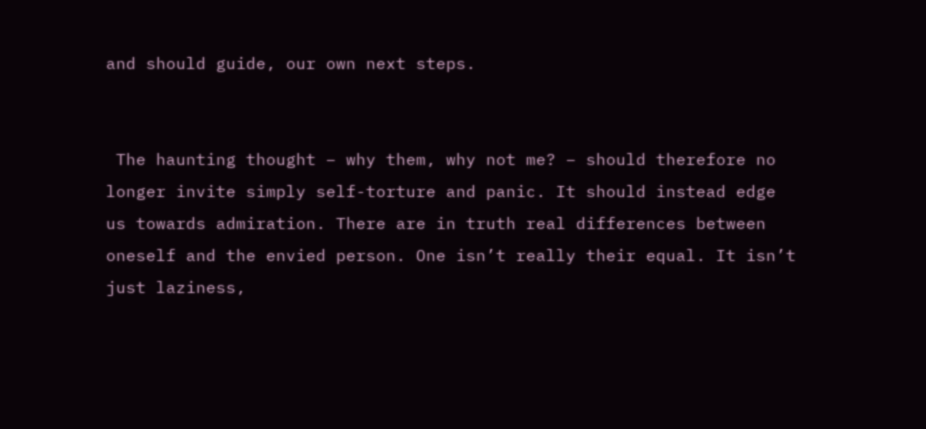and should guide, our own next steps.


 The haunting thought – why them, why not me? – should therefore no longer invite simply self-torture and panic. It should instead edge us towards admiration. There are in truth real differences between oneself and the envied person. One isn’t really their equal. It isn’t just laziness,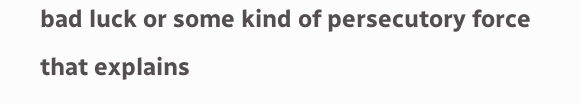bad luck or some kind of persecutory force that explains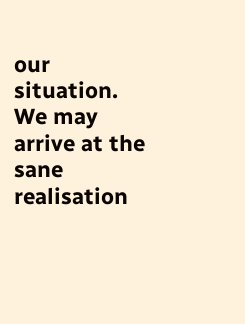our situation. We may arrive at the sane realisation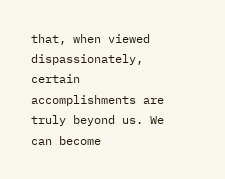that, when viewed dispassionately, certain accomplishments are truly beyond us. We can become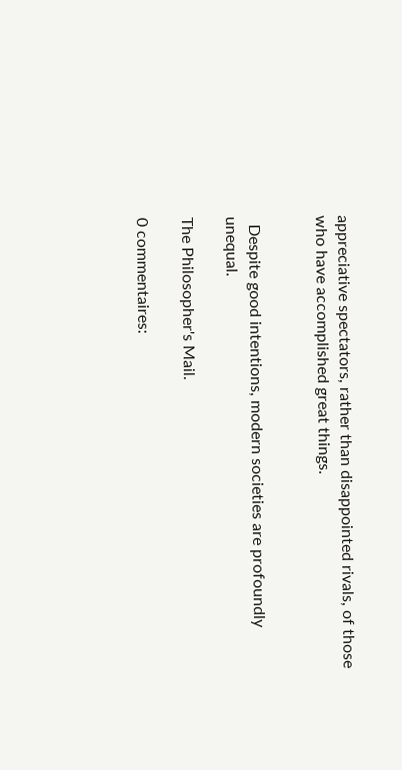appreciative spectators, rather than disappointed rivals, of those who have accomplished great things.


  Despite good intentions, modern societies are profoundly unequal.

The Philosopher's Mail.

0 commentaires: